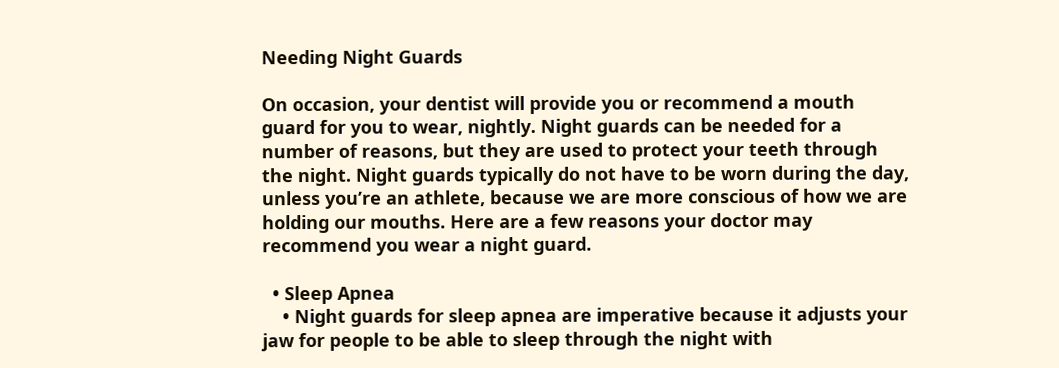Needing Night Guards

On occasion, your dentist will provide you or recommend a mouth guard for you to wear, nightly. Night guards can be needed for a number of reasons, but they are used to protect your teeth through the night. Night guards typically do not have to be worn during the day, unless you’re an athlete, because we are more conscious of how we are holding our mouths. Here are a few reasons your doctor may recommend you wear a night guard.

  • Sleep Apnea
    • Night guards for sleep apnea are imperative because it adjusts your jaw for people to be able to sleep through the night with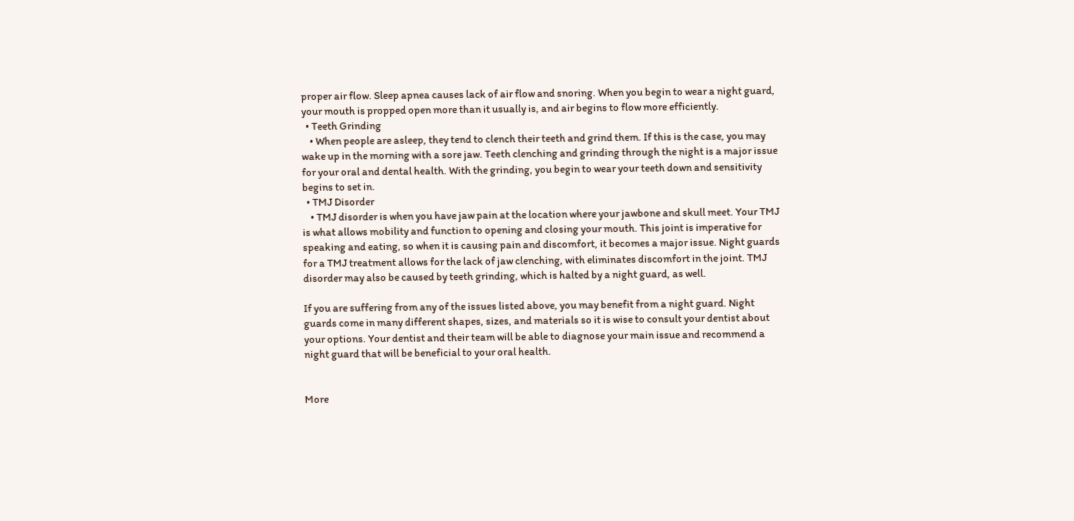proper air flow. Sleep apnea causes lack of air flow and snoring. When you begin to wear a night guard, your mouth is propped open more than it usually is, and air begins to flow more efficiently.
  • Teeth Grinding
    • When people are asleep, they tend to clench their teeth and grind them. If this is the case, you may wake up in the morning with a sore jaw. Teeth clenching and grinding through the night is a major issue for your oral and dental health. With the grinding, you begin to wear your teeth down and sensitivity begins to set in.
  • TMJ Disorder
    • TMJ disorder is when you have jaw pain at the location where your jawbone and skull meet. Your TMJ is what allows mobility and function to opening and closing your mouth. This joint is imperative for speaking and eating, so when it is causing pain and discomfort, it becomes a major issue. Night guards for a TMJ treatment allows for the lack of jaw clenching, with eliminates discomfort in the joint. TMJ disorder may also be caused by teeth grinding, which is halted by a night guard, as well.

If you are suffering from any of the issues listed above, you may benefit from a night guard. Night guards come in many different shapes, sizes, and materials so it is wise to consult your dentist about your options. Your dentist and their team will be able to diagnose your main issue and recommend a night guard that will be beneficial to your oral health.


More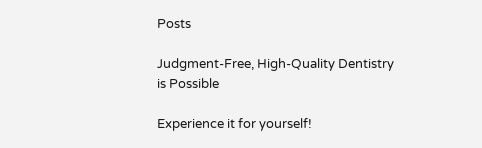Posts

Judgment-Free, High-Quality Dentistry is Possible

Experience it for yourself!